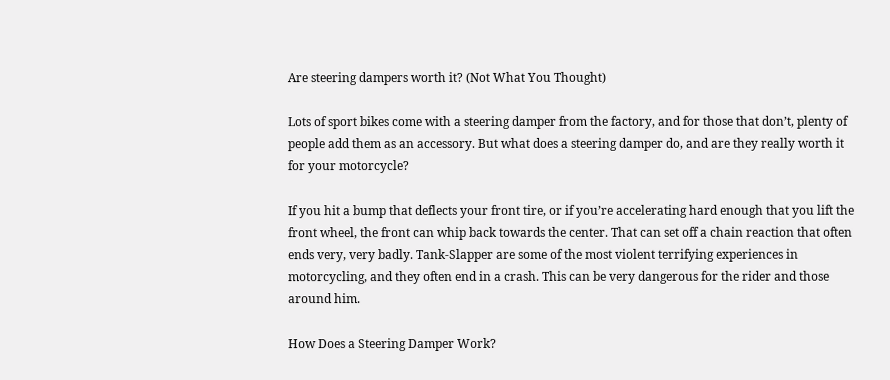Are steering dampers worth it? (Not What You Thought)

Lots of sport bikes come with a steering damper from the factory, and for those that don’t, plenty of people add them as an accessory. But what does a steering damper do, and are they really worth it for your motorcycle?

If you hit a bump that deflects your front tire, or if you’re accelerating hard enough that you lift the front wheel, the front can whip back towards the center. That can set off a chain reaction that often ends very, very badly. Tank-Slapper are some of the most violent terrifying experiences in motorcycling, and they often end in a crash. This can be very dangerous for the rider and those around him.

How Does a Steering Damper Work?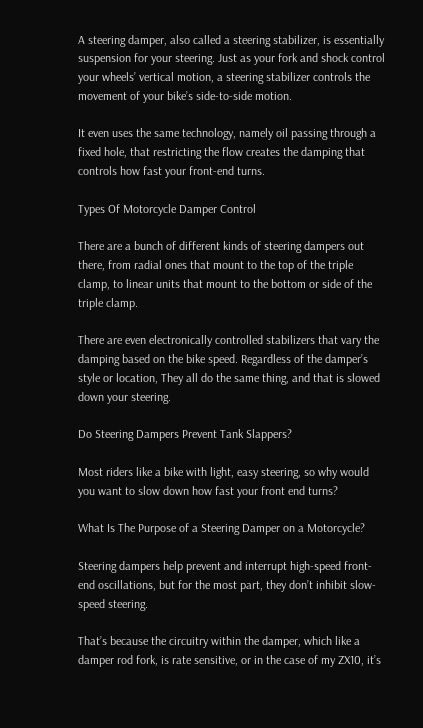A steering damper, also called a steering stabilizer, is essentially suspension for your steering. Just as your fork and shock control your wheels’ vertical motion, a steering stabilizer controls the movement of your bike’s side-to-side motion.

It even uses the same technology, namely oil passing through a fixed hole, that restricting the flow creates the damping that controls how fast your front-end turns.

Types Of Motorcycle Damper Control

There are a bunch of different kinds of steering dampers out there, from radial ones that mount to the top of the triple clamp, to linear units that mount to the bottom or side of the triple clamp.

There are even electronically controlled stabilizers that vary the damping based on the bike speed. Regardless of the damper’s style or location, They all do the same thing, and that is slowed down your steering.

Do Steering Dampers Prevent Tank Slappers?

Most riders like a bike with light, easy steering, so why would you want to slow down how fast your front end turns?

What Is The Purpose of a Steering Damper on a Motorcycle?

Steering dampers help prevent and interrupt high-speed front-end oscillations, but for the most part, they don’t inhibit slow-speed steering.

That’s because the circuitry within the damper, which like a damper rod fork, is rate sensitive, or in the case of my ZX10, it’s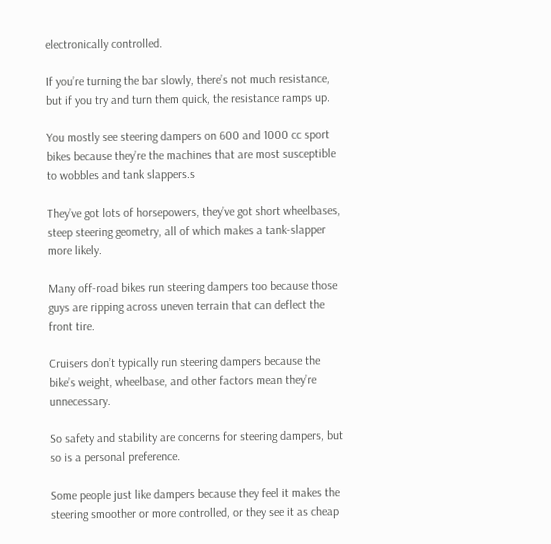electronically controlled.

If you’re turning the bar slowly, there’s not much resistance, but if you try and turn them quick, the resistance ramps up.

You mostly see steering dampers on 600 and 1000 cc sport bikes because they’re the machines that are most susceptible to wobbles and tank slappers.s

They’ve got lots of horsepowers, they’ve got short wheelbases, steep steering geometry, all of which makes a tank-slapper more likely.

Many off-road bikes run steering dampers too because those guys are ripping across uneven terrain that can deflect the front tire.

Cruisers don’t typically run steering dampers because the bike’s weight, wheelbase, and other factors mean they’re unnecessary.

So safety and stability are concerns for steering dampers, but so is a personal preference.

Some people just like dampers because they feel it makes the steering smoother or more controlled, or they see it as cheap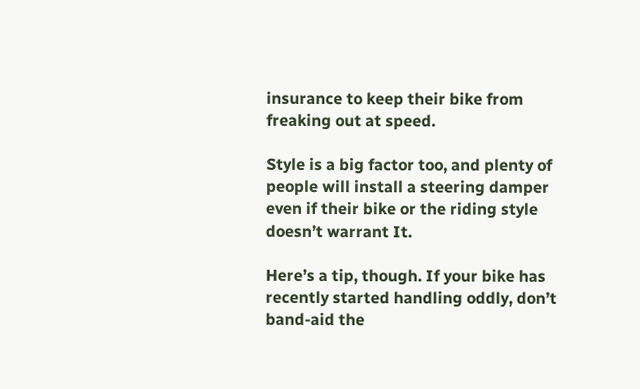insurance to keep their bike from freaking out at speed.

Style is a big factor too, and plenty of people will install a steering damper even if their bike or the riding style doesn’t warrant It.

Here’s a tip, though. If your bike has recently started handling oddly, don’t band-aid the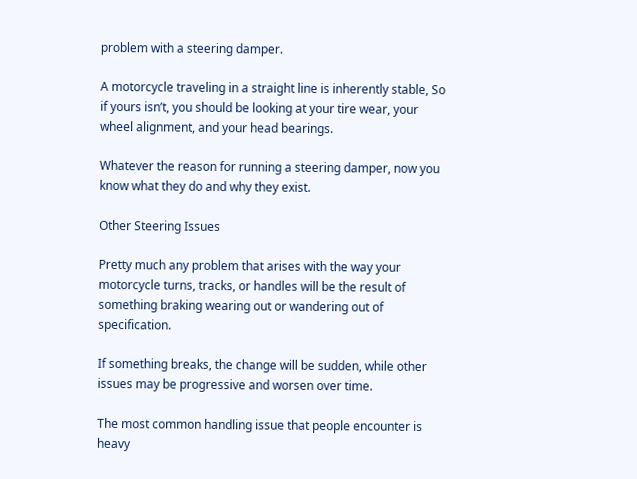problem with a steering damper.

A motorcycle traveling in a straight line is inherently stable, So if yours isn’t, you should be looking at your tire wear, your wheel alignment, and your head bearings.

Whatever the reason for running a steering damper, now you know what they do and why they exist.

Other Steering Issues

Pretty much any problem that arises with the way your motorcycle turns, tracks, or handles will be the result of something braking wearing out or wandering out of specification.

If something breaks, the change will be sudden, while other issues may be progressive and worsen over time.

The most common handling issue that people encounter is heavy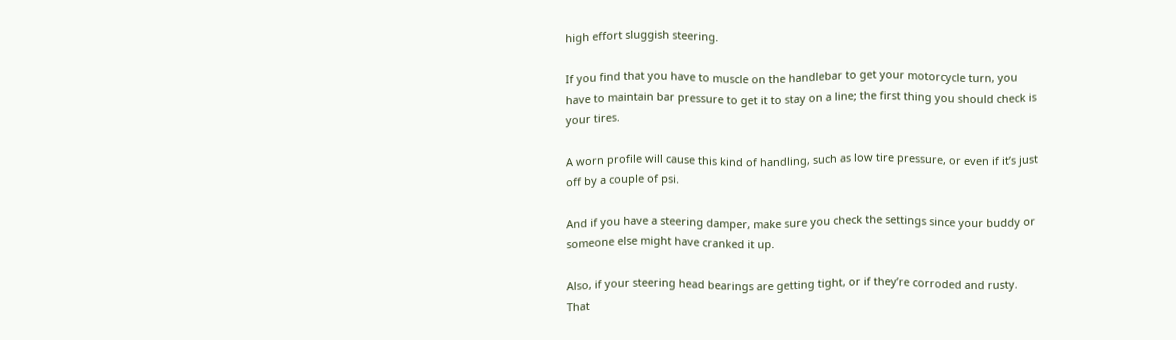high effort sluggish steering.

If you find that you have to muscle on the handlebar to get your motorcycle turn, you have to maintain bar pressure to get it to stay on a line; the first thing you should check is your tires.

A worn profile will cause this kind of handling, such as low tire pressure, or even if it’s just off by a couple of psi.

And if you have a steering damper, make sure you check the settings since your buddy or someone else might have cranked it up.

Also, if your steering head bearings are getting tight, or if they’re corroded and rusty. That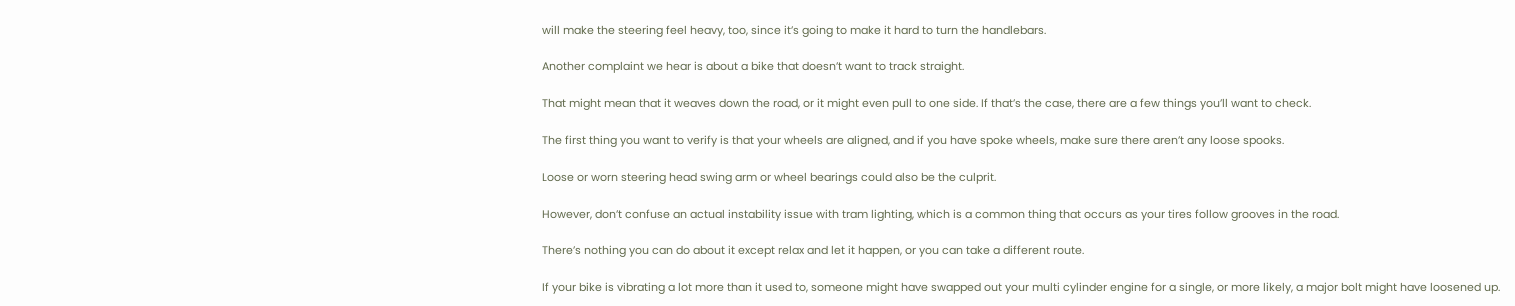will make the steering feel heavy, too, since it’s going to make it hard to turn the handlebars.

Another complaint we hear is about a bike that doesn’t want to track straight.

That might mean that it weaves down the road, or it might even pull to one side. If that’s the case, there are a few things you’ll want to check.

The first thing you want to verify is that your wheels are aligned, and if you have spoke wheels, make sure there aren’t any loose spooks.

Loose or worn steering head swing arm or wheel bearings could also be the culprit.

However, don’t confuse an actual instability issue with tram lighting, which is a common thing that occurs as your tires follow grooves in the road.

There’s nothing you can do about it except relax and let it happen, or you can take a different route.

If your bike is vibrating a lot more than it used to, someone might have swapped out your multi cylinder engine for a single, or more likely, a major bolt might have loosened up.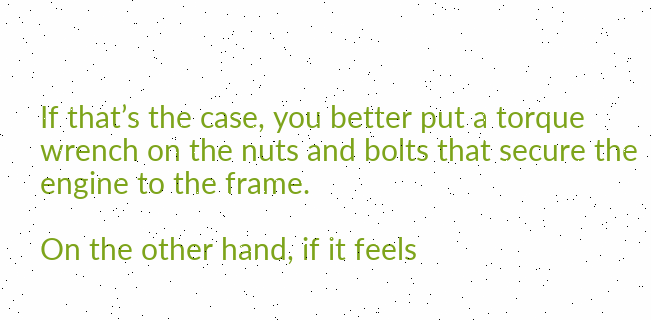If that’s the case, you better put a torque wrench on the nuts and bolts that secure the engine to the frame.

On the other hand, if it feels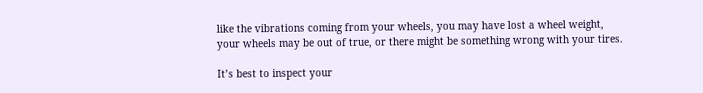like the vibrations coming from your wheels, you may have lost a wheel weight, your wheels may be out of true, or there might be something wrong with your tires.

It’s best to inspect your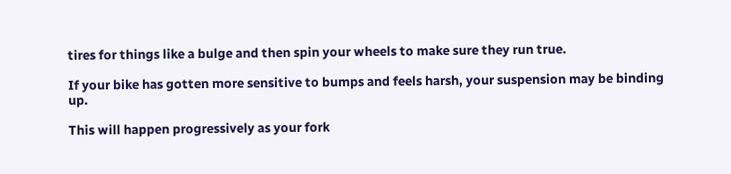tires for things like a bulge and then spin your wheels to make sure they run true.

If your bike has gotten more sensitive to bumps and feels harsh, your suspension may be binding up.

This will happen progressively as your fork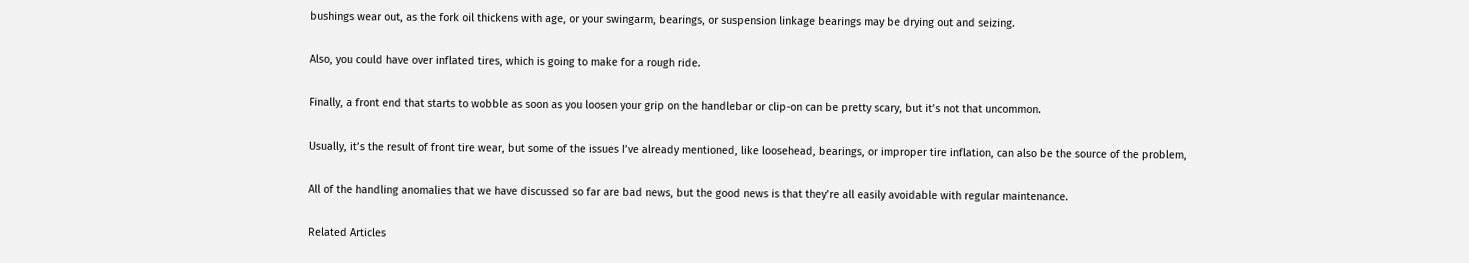bushings wear out, as the fork oil thickens with age, or your swingarm, bearings, or suspension linkage bearings may be drying out and seizing.

Also, you could have over inflated tires, which is going to make for a rough ride.

Finally, a front end that starts to wobble as soon as you loosen your grip on the handlebar or clip-on can be pretty scary, but it’s not that uncommon.

Usually, it’s the result of front tire wear, but some of the issues I’ve already mentioned, like loosehead, bearings, or improper tire inflation, can also be the source of the problem,

All of the handling anomalies that we have discussed so far are bad news, but the good news is that they’re all easily avoidable with regular maintenance.

Related Articles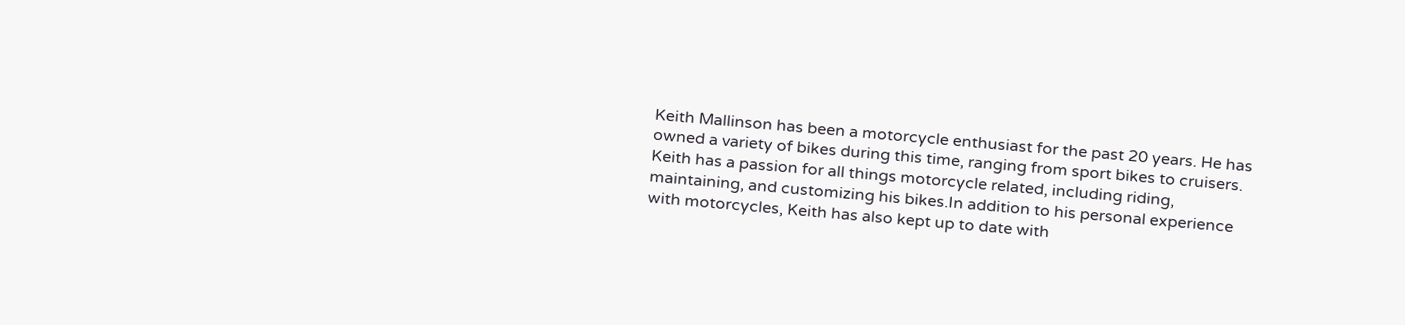Keith Mallinson has been a motorcycle enthusiast for the past 20 years. He has owned a variety of bikes during this time, ranging from sport bikes to cruisers. Keith has a passion for all things motorcycle related, including riding, maintaining, and customizing his bikes.In addition to his personal experience with motorcycles, Keith has also kept up to date with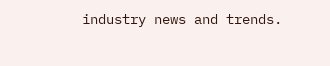industry news and trends.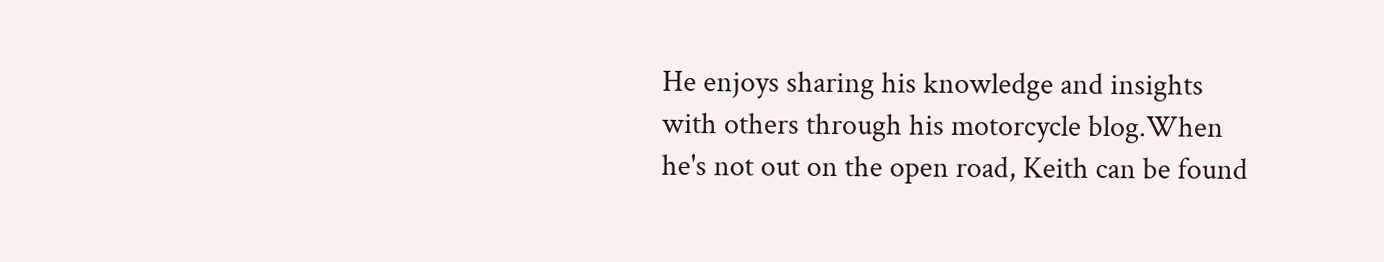He enjoys sharing his knowledge and insights with others through his motorcycle blog.When he's not out on the open road, Keith can be found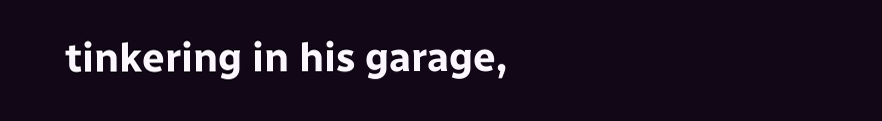tinkering in his garage,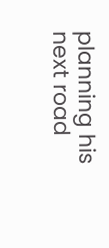planning his next road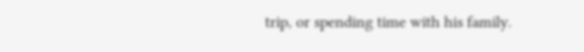trip, or spending time with his family.